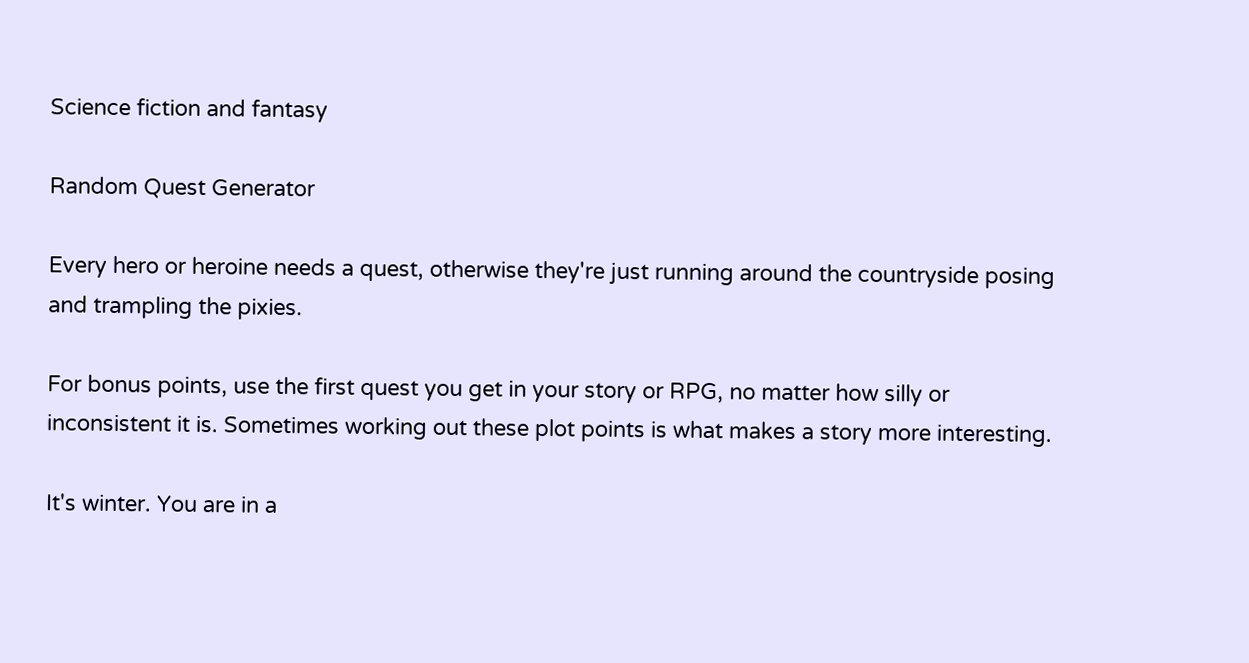Science fiction and fantasy

Random Quest Generator

Every hero or heroine needs a quest, otherwise they're just running around the countryside posing and trampling the pixies.

For bonus points, use the first quest you get in your story or RPG, no matter how silly or inconsistent it is. Sometimes working out these plot points is what makes a story more interesting.

It's winter. You are in a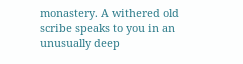monastery. A withered old scribe speaks to you in an unusually deep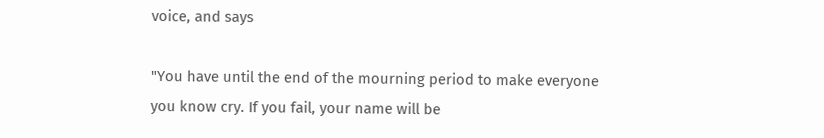voice, and says

"You have until the end of the mourning period to make everyone you know cry. If you fail, your name will be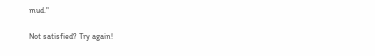mud."

Not satisfied? Try again!